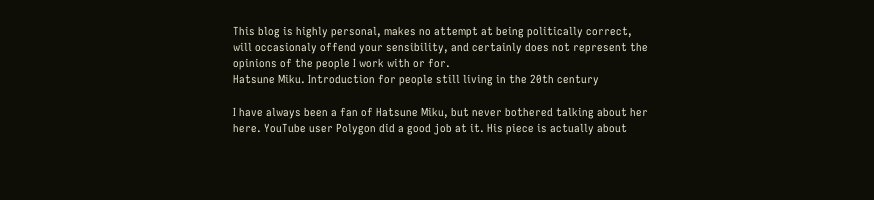This blog is highly personal, makes no attempt at being politically correct, will occasionaly offend your sensibility, and certainly does not represent the opinions of the people I work with or for.
Hatsune Miku. Introduction for people still living in the 20th century

I have always been a fan of Hatsune Miku, but never bothered talking about her here. YouTube user Polygon did a good job at it. His piece is actually about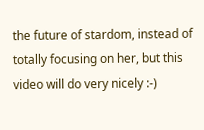the future of stardom, instead of totally focusing on her, but this video will do very nicely :-)